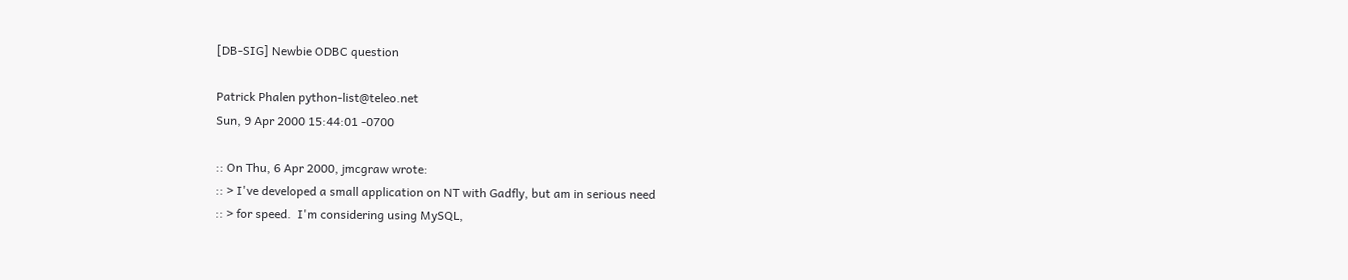[DB-SIG] Newbie ODBC question

Patrick Phalen python-list@teleo.net
Sun, 9 Apr 2000 15:44:01 -0700

:: On Thu, 6 Apr 2000, jmcgraw wrote:
:: > I've developed a small application on NT with Gadfly, but am in serious need
:: > for speed.  I'm considering using MySQL,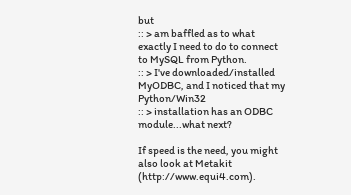but
:: > am baffled as to what exactly I need to do to connect to MySQL from Python.
:: > I've downloaded/installed MyODBC, and I noticed that my Python/Win32
:: > installation has an ODBC module...what next?

If speed is the need, you might also look at Metakit
(http://www.equi4.com).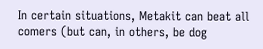In certain situations, Metakit can beat all
comers (but can, in others, be dog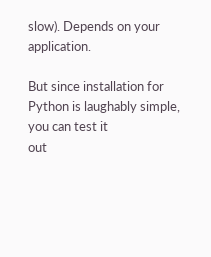slow). Depends on your application.

But since installation for Python is laughably simple, you can test it
out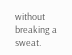without breaking a sweat.